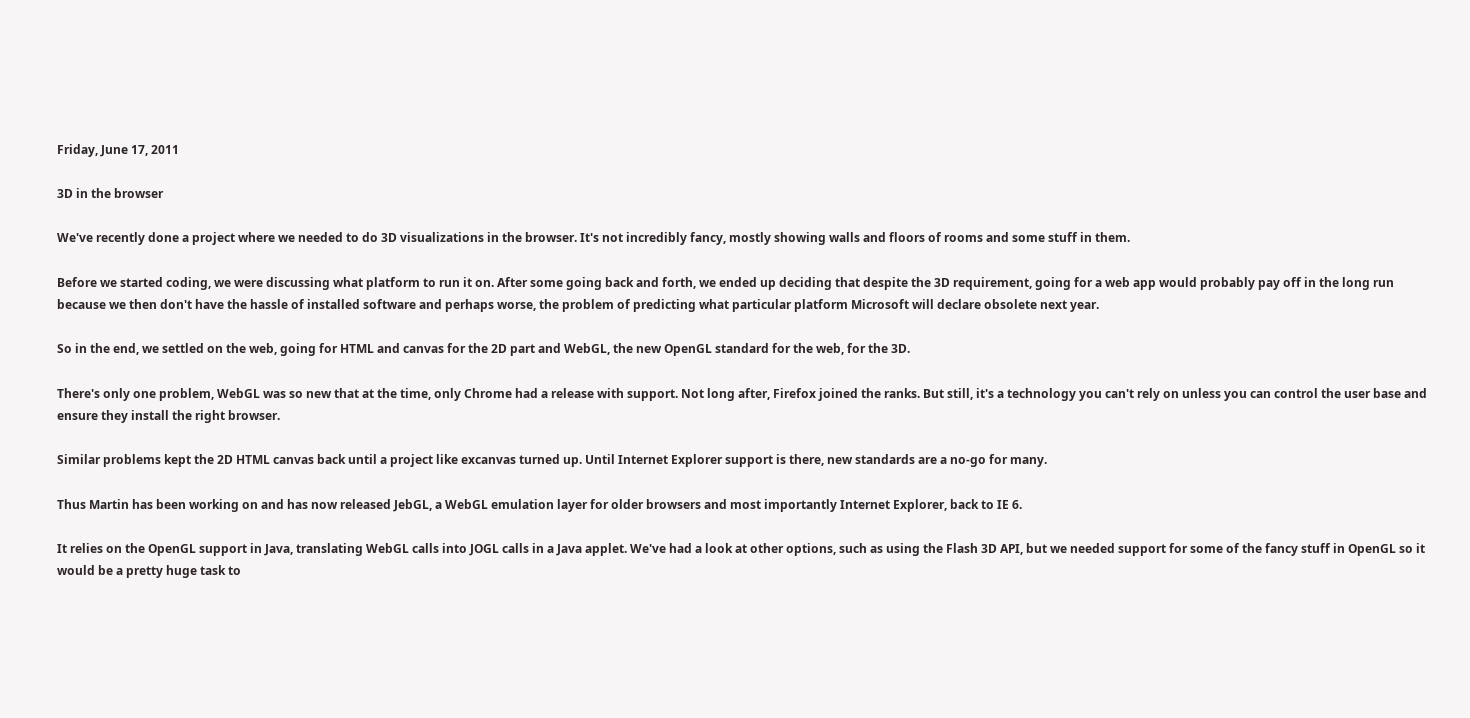Friday, June 17, 2011

3D in the browser

We've recently done a project where we needed to do 3D visualizations in the browser. It's not incredibly fancy, mostly showing walls and floors of rooms and some stuff in them.

Before we started coding, we were discussing what platform to run it on. After some going back and forth, we ended up deciding that despite the 3D requirement, going for a web app would probably pay off in the long run because we then don't have the hassle of installed software and perhaps worse, the problem of predicting what particular platform Microsoft will declare obsolete next year.

So in the end, we settled on the web, going for HTML and canvas for the 2D part and WebGL, the new OpenGL standard for the web, for the 3D.

There's only one problem, WebGL was so new that at the time, only Chrome had a release with support. Not long after, Firefox joined the ranks. But still, it's a technology you can't rely on unless you can control the user base and ensure they install the right browser.

Similar problems kept the 2D HTML canvas back until a project like excanvas turned up. Until Internet Explorer support is there, new standards are a no-go for many.

Thus Martin has been working on and has now released JebGL, a WebGL emulation layer for older browsers and most importantly Internet Explorer, back to IE 6.

It relies on the OpenGL support in Java, translating WebGL calls into JOGL calls in a Java applet. We've had a look at other options, such as using the Flash 3D API, but we needed support for some of the fancy stuff in OpenGL so it would be a pretty huge task to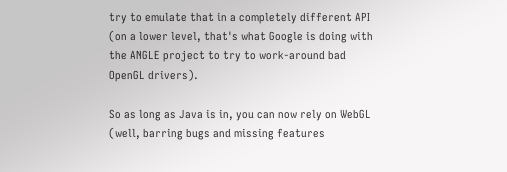try to emulate that in a completely different API (on a lower level, that's what Google is doing with the ANGLE project to try to work-around bad OpenGL drivers).

So as long as Java is in, you can now rely on WebGL (well, barring bugs and missing features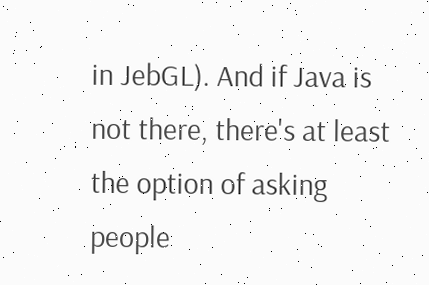in JebGL). And if Java is not there, there's at least the option of asking people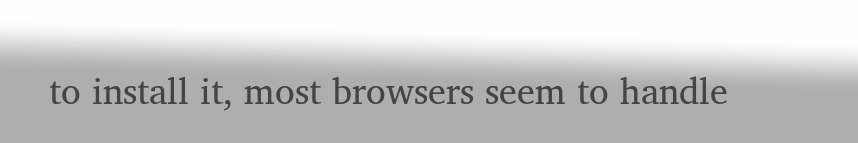to install it, most browsers seem to handle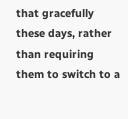that gracefully these days, rather than requiring them to switch to a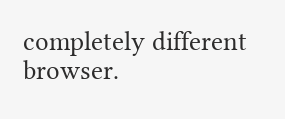completely different browser.